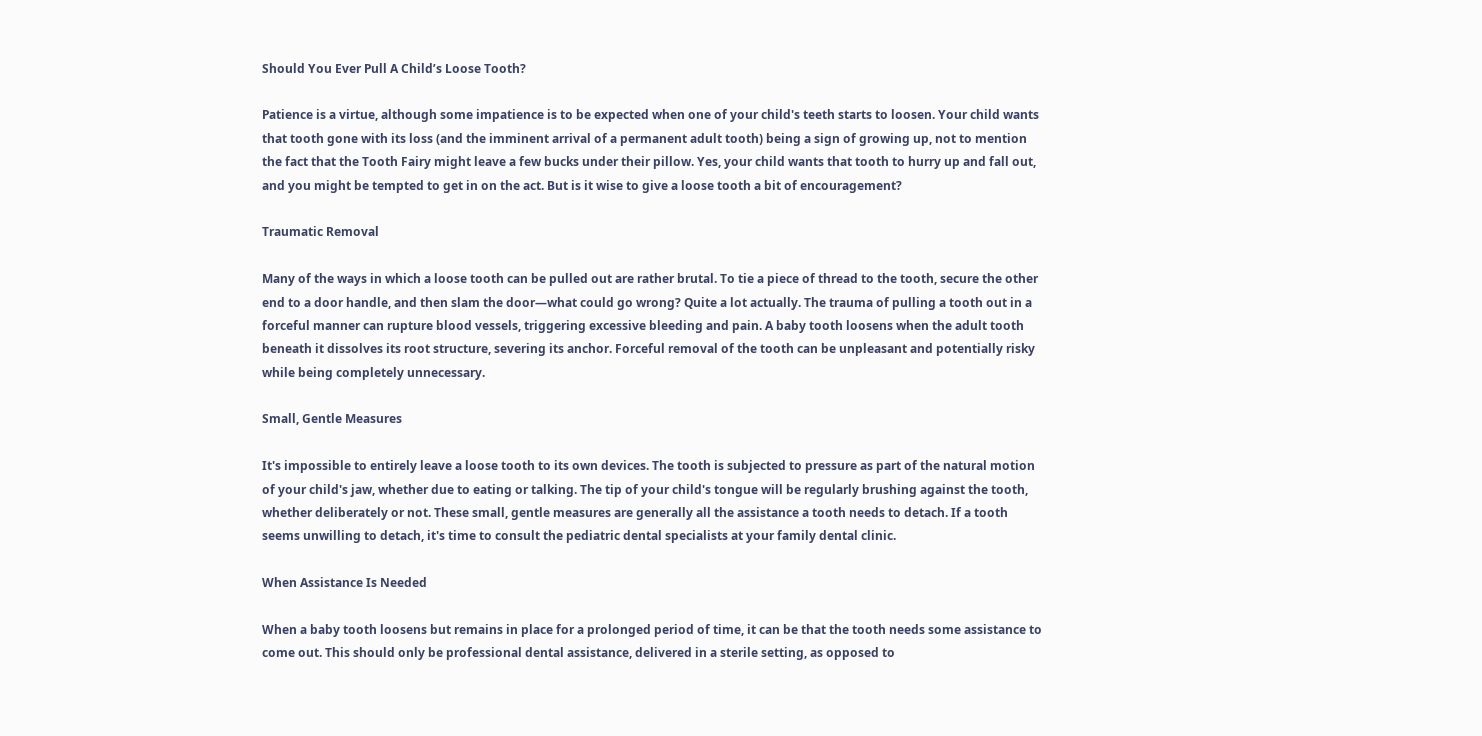Should You Ever Pull A Child’s Loose Tooth?

Patience is a virtue, although some impatience is to be expected when one of your child's teeth starts to loosen. Your child wants that tooth gone with its loss (and the imminent arrival of a permanent adult tooth) being a sign of growing up, not to mention the fact that the Tooth Fairy might leave a few bucks under their pillow. Yes, your child wants that tooth to hurry up and fall out, and you might be tempted to get in on the act. But is it wise to give a loose tooth a bit of encouragement?

Traumatic Removal

Many of the ways in which a loose tooth can be pulled out are rather brutal. To tie a piece of thread to the tooth, secure the other end to a door handle, and then slam the door—what could go wrong? Quite a lot actually. The trauma of pulling a tooth out in a forceful manner can rupture blood vessels, triggering excessive bleeding and pain. A baby tooth loosens when the adult tooth beneath it dissolves its root structure, severing its anchor. Forceful removal of the tooth can be unpleasant and potentially risky while being completely unnecessary.

Small, Gentle Measures

It's impossible to entirely leave a loose tooth to its own devices. The tooth is subjected to pressure as part of the natural motion of your child's jaw, whether due to eating or talking. The tip of your child's tongue will be regularly brushing against the tooth, whether deliberately or not. These small, gentle measures are generally all the assistance a tooth needs to detach. If a tooth seems unwilling to detach, it's time to consult the pediatric dental specialists at your family dental clinic.

When Assistance Is Needed

When a baby tooth loosens but remains in place for a prolonged period of time, it can be that the tooth needs some assistance to come out. This should only be professional dental assistance, delivered in a sterile setting, as opposed to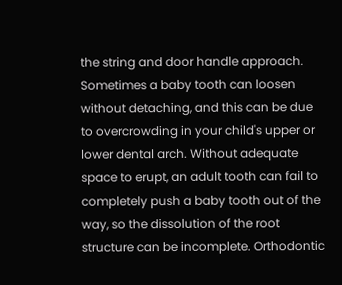the string and door handle approach. Sometimes a baby tooth can loosen without detaching, and this can be due to overcrowding in your child's upper or lower dental arch. Without adequate space to erupt, an adult tooth can fail to completely push a baby tooth out of the way, so the dissolution of the root structure can be incomplete. Orthodontic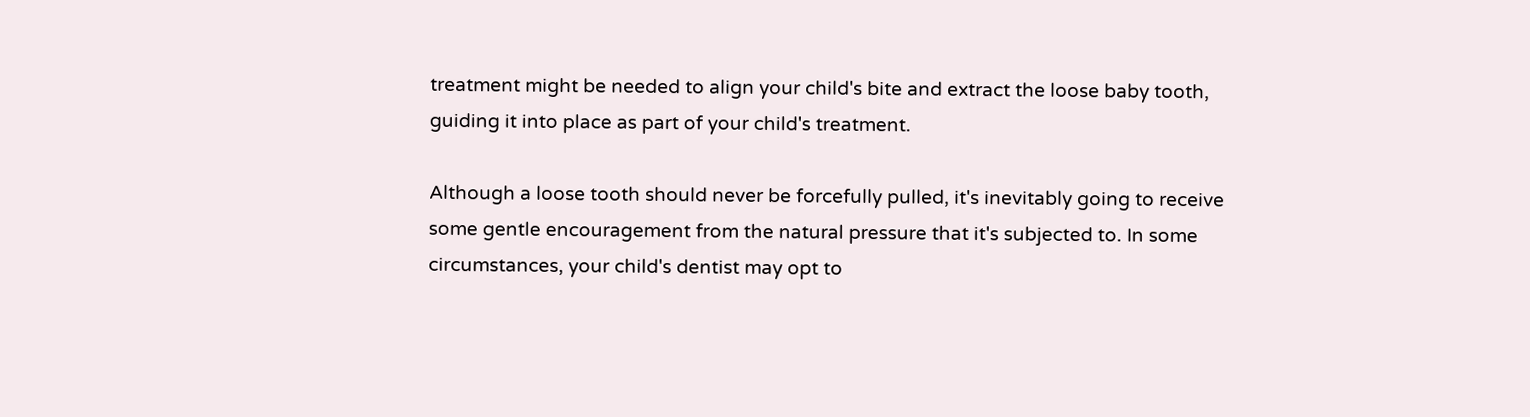treatment might be needed to align your child's bite and extract the loose baby tooth, guiding it into place as part of your child's treatment.

Although a loose tooth should never be forcefully pulled, it's inevitably going to receive some gentle encouragement from the natural pressure that it's subjected to. In some circumstances, your child's dentist may opt to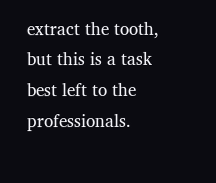extract the tooth, but this is a task best left to the professionals.